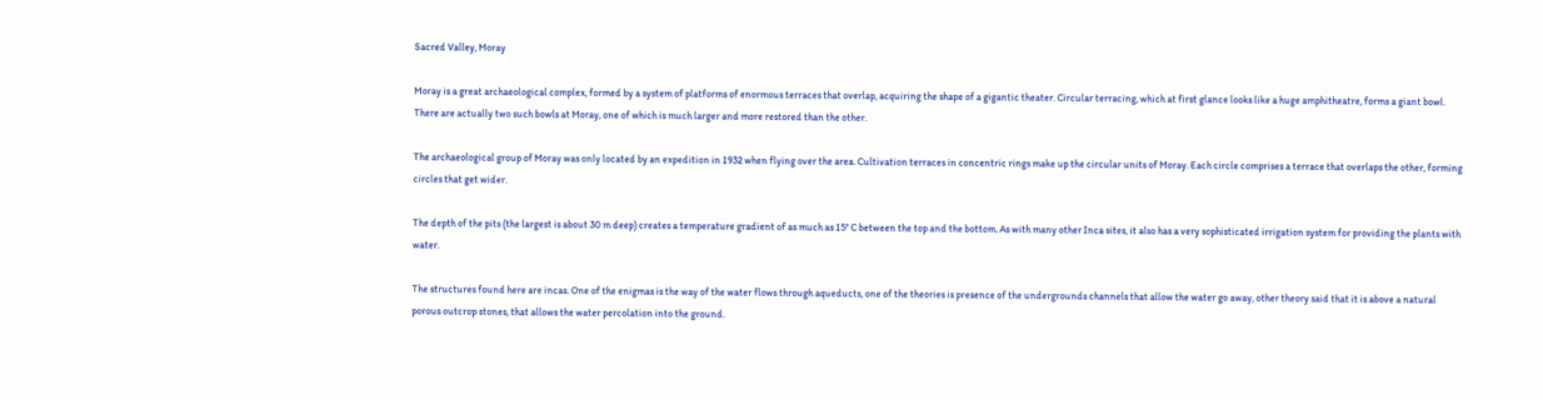Sacred Valley, Moray

Moray is a great archaeological complex, formed by a system of platforms of enormous terraces that overlap, acquiring the shape of a gigantic theater. Circular terracing, which at first glance looks like a huge amphitheatre, forms a giant bowl. There are actually two such bowls at Moray, one of which is much larger and more restored than the other.

The archaeological group of Moray was only located by an expedition in 1932 when flying over the area. Cultivation terraces in concentric rings make up the circular units of Moray. Each circle comprises a terrace that overlaps the other, forming circles that get wider.

The depth of the pits (the largest is about 30 m deep) creates a temperature gradient of as much as 15° C between the top and the bottom. As with many other Inca sites, it also has a very sophisticated irrigation system for providing the plants with water.

The structures found here are incas. One of the enigmas is the way of the water flows through aqueducts, one of the theories is presence of the undergrounds channels that allow the water go away, other theory said that it is above a natural porous outcrop stones, that allows the water percolation into the ground.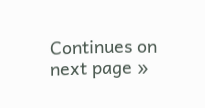Continues on next page »